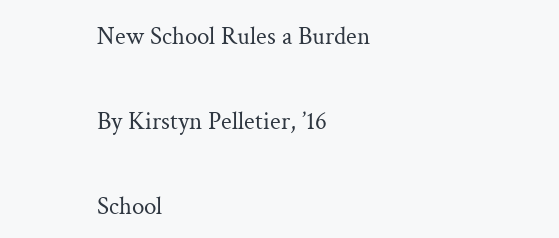New School Rules a Burden

By Kirstyn Pelletier, ’16

School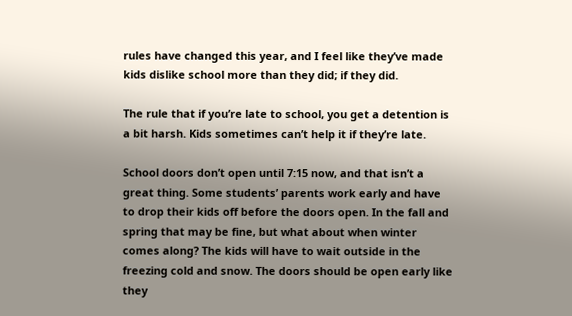rules have changed this year, and I feel like they’ve made kids dislike school more than they did; if they did.

The rule that if you’re late to school, you get a detention is a bit harsh. Kids sometimes can’t help it if they’re late.

School doors don’t open until 7:15 now, and that isn’t a great thing. Some students’ parents work early and have to drop their kids off before the doors open. In the fall and spring that may be fine, but what about when winter comes along? The kids will have to wait outside in the freezing cold and snow. The doors should be open early like they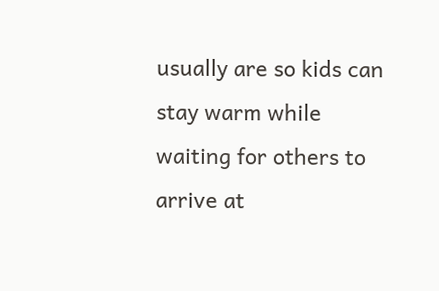usually are so kids can stay warm while waiting for others to arrive at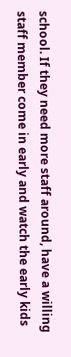school. If they need more staff around, have a willing staff member come in early and watch the early kids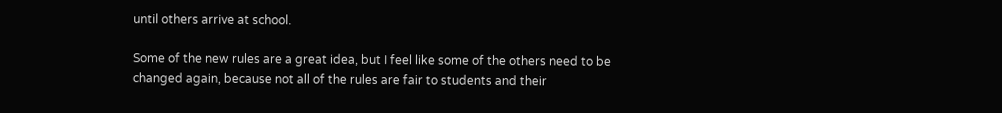until others arrive at school.

Some of the new rules are a great idea, but I feel like some of the others need to be changed again, because not all of the rules are fair to students and their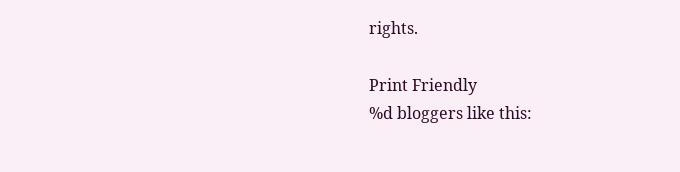rights.

Print Friendly
%d bloggers like this: